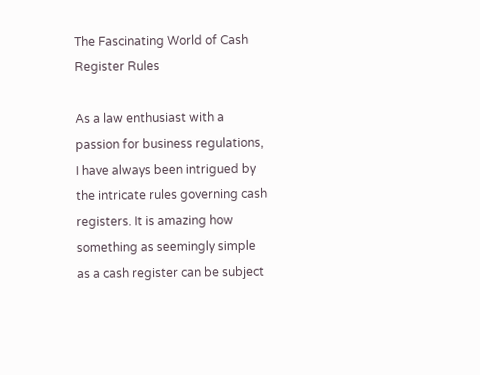The Fascinating World of Cash Register Rules

As a law enthusiast with a passion for business regulations, I have always been intrigued by the intricate rules governing cash registers. It is amazing how something as seemingly simple as a cash register can be subject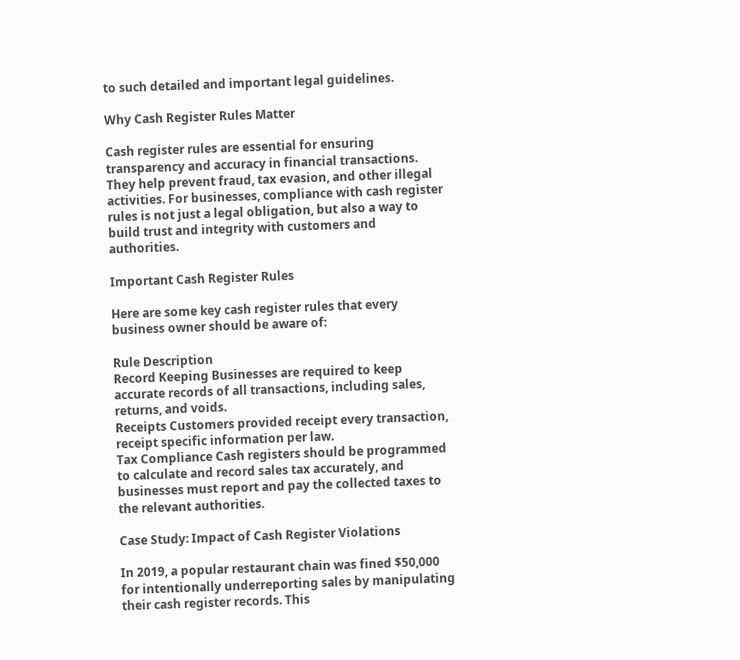to such detailed and important legal guidelines.

Why Cash Register Rules Matter

Cash register rules are essential for ensuring transparency and accuracy in financial transactions. They help prevent fraud, tax evasion, and other illegal activities. For businesses, compliance with cash register rules is not just a legal obligation, but also a way to build trust and integrity with customers and authorities.

Important Cash Register Rules

Here are some key cash register rules that every business owner should be aware of:

Rule Description
Record Keeping Businesses are required to keep accurate records of all transactions, including sales, returns, and voids.
Receipts Customers provided receipt every transaction, receipt specific information per law.
Tax Compliance Cash registers should be programmed to calculate and record sales tax accurately, and businesses must report and pay the collected taxes to the relevant authorities.

Case Study: Impact of Cash Register Violations

In 2019, a popular restaurant chain was fined $50,000 for intentionally underreporting sales by manipulating their cash register records. This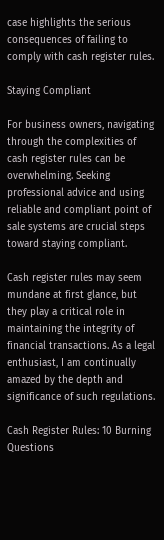case highlights the serious consequences of failing to comply with cash register rules.

Staying Compliant

For business owners, navigating through the complexities of cash register rules can be overwhelming. Seeking professional advice and using reliable and compliant point of sale systems are crucial steps toward staying compliant.

Cash register rules may seem mundane at first glance, but they play a critical role in maintaining the integrity of financial transactions. As a legal enthusiast, I am continually amazed by the depth and significance of such regulations.

Cash Register Rules: 10 Burning Questions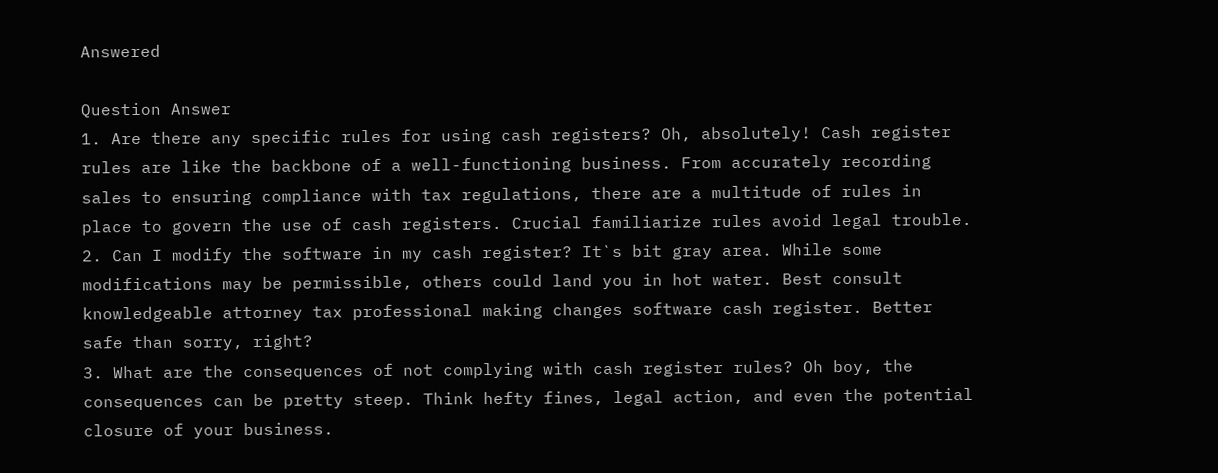Answered

Question Answer
1. Are there any specific rules for using cash registers? Oh, absolutely! Cash register rules are like the backbone of a well-functioning business. From accurately recording sales to ensuring compliance with tax regulations, there are a multitude of rules in place to govern the use of cash registers. Crucial familiarize rules avoid legal trouble.
2. Can I modify the software in my cash register? It`s bit gray area. While some modifications may be permissible, others could land you in hot water. Best consult knowledgeable attorney tax professional making changes software cash register. Better safe than sorry, right?
3. What are the consequences of not complying with cash register rules? Oh boy, the consequences can be pretty steep. Think hefty fines, legal action, and even the potential closure of your business.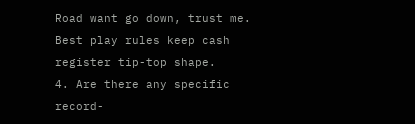Road want go down, trust me. Best play rules keep cash register tip-top shape.
4. Are there any specific record-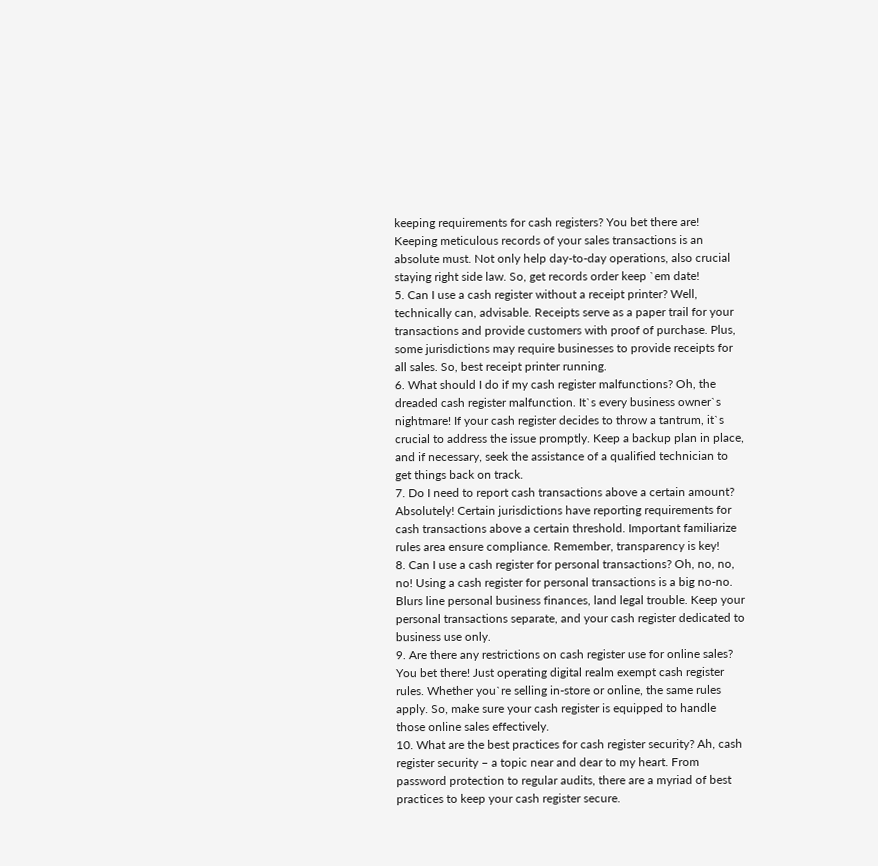keeping requirements for cash registers? You bet there are! Keeping meticulous records of your sales transactions is an absolute must. Not only help day-to-day operations, also crucial staying right side law. So, get records order keep `em date!
5. Can I use a cash register without a receipt printer? Well, technically can, advisable. Receipts serve as a paper trail for your transactions and provide customers with proof of purchase. Plus, some jurisdictions may require businesses to provide receipts for all sales. So, best receipt printer running.
6. What should I do if my cash register malfunctions? Oh, the dreaded cash register malfunction. It`s every business owner`s nightmare! If your cash register decides to throw a tantrum, it`s crucial to address the issue promptly. Keep a backup plan in place, and if necessary, seek the assistance of a qualified technician to get things back on track.
7. Do I need to report cash transactions above a certain amount? Absolutely! Certain jurisdictions have reporting requirements for cash transactions above a certain threshold. Important familiarize rules area ensure compliance. Remember, transparency is key!
8. Can I use a cash register for personal transactions? Oh, no, no, no! Using a cash register for personal transactions is a big no-no. Blurs line personal business finances, land legal trouble. Keep your personal transactions separate, and your cash register dedicated to business use only.
9. Are there any restrictions on cash register use for online sales? You bet there! Just operating digital realm exempt cash register rules. Whether you`re selling in-store or online, the same rules apply. So, make sure your cash register is equipped to handle those online sales effectively.
10. What are the best practices for cash register security? Ah, cash register security – a topic near and dear to my heart. From password protection to regular audits, there are a myriad of best practices to keep your cash register secure.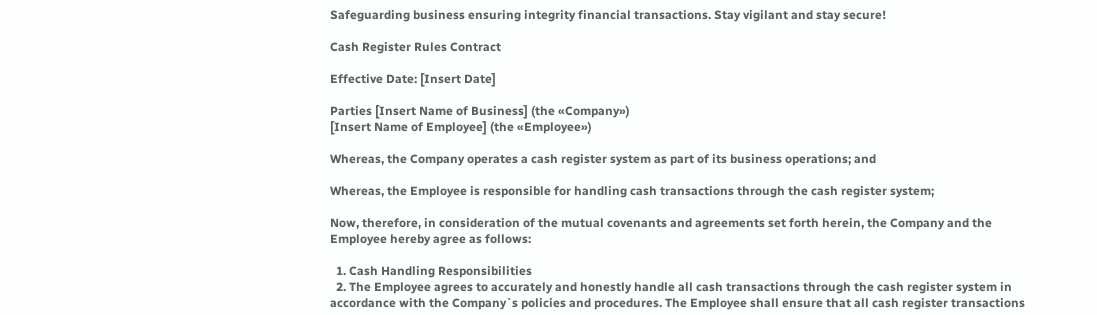Safeguarding business ensuring integrity financial transactions. Stay vigilant and stay secure!

Cash Register Rules Contract

Effective Date: [Insert Date]

Parties [Insert Name of Business] (the «Company»)
[Insert Name of Employee] (the «Employee»)

Whereas, the Company operates a cash register system as part of its business operations; and

Whereas, the Employee is responsible for handling cash transactions through the cash register system;

Now, therefore, in consideration of the mutual covenants and agreements set forth herein, the Company and the Employee hereby agree as follows:

  1. Cash Handling Responsibilities
  2. The Employee agrees to accurately and honestly handle all cash transactions through the cash register system in accordance with the Company`s policies and procedures. The Employee shall ensure that all cash register transactions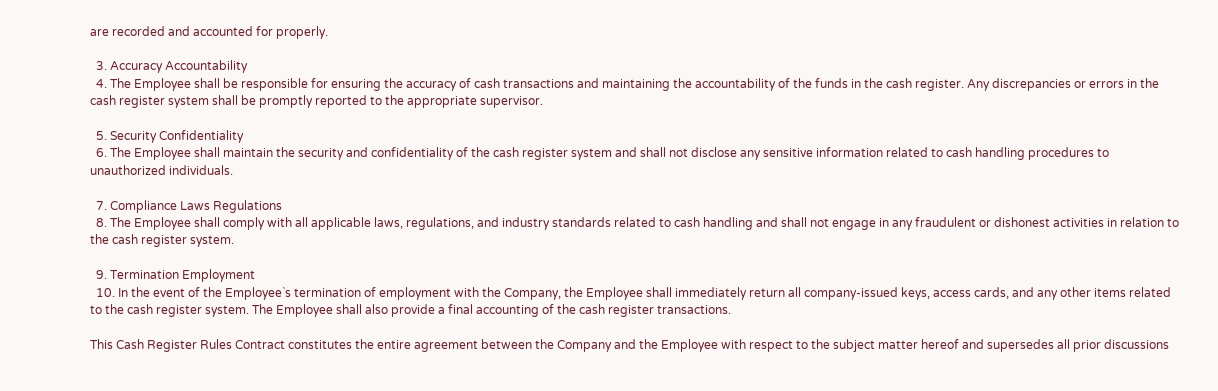are recorded and accounted for properly.

  3. Accuracy Accountability
  4. The Employee shall be responsible for ensuring the accuracy of cash transactions and maintaining the accountability of the funds in the cash register. Any discrepancies or errors in the cash register system shall be promptly reported to the appropriate supervisor.

  5. Security Confidentiality
  6. The Employee shall maintain the security and confidentiality of the cash register system and shall not disclose any sensitive information related to cash handling procedures to unauthorized individuals.

  7. Compliance Laws Regulations
  8. The Employee shall comply with all applicable laws, regulations, and industry standards related to cash handling and shall not engage in any fraudulent or dishonest activities in relation to the cash register system.

  9. Termination Employment
  10. In the event of the Employee`s termination of employment with the Company, the Employee shall immediately return all company-issued keys, access cards, and any other items related to the cash register system. The Employee shall also provide a final accounting of the cash register transactions.

This Cash Register Rules Contract constitutes the entire agreement between the Company and the Employee with respect to the subject matter hereof and supersedes all prior discussions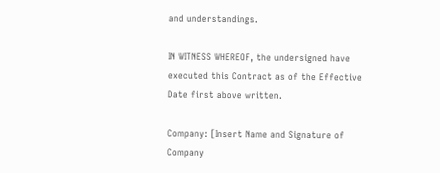and understandings.

IN WITNESS WHEREOF, the undersigned have executed this Contract as of the Effective Date first above written.

Company: [Insert Name and Signature of Company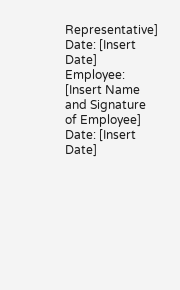Representative]
Date: [Insert Date]
Employee: [Insert Name and Signature of Employee]
Date: [Insert Date]